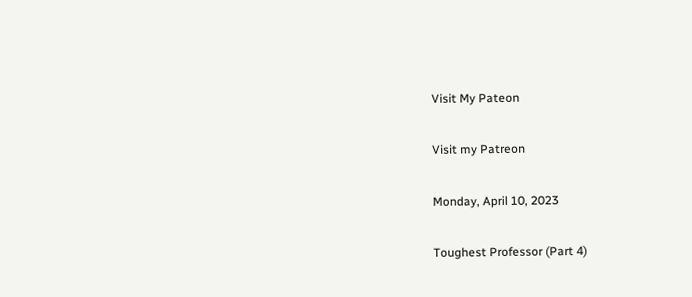Visit My Pateon

Visit my Patreon

Monday, April 10, 2023

Toughest Professor (Part 4)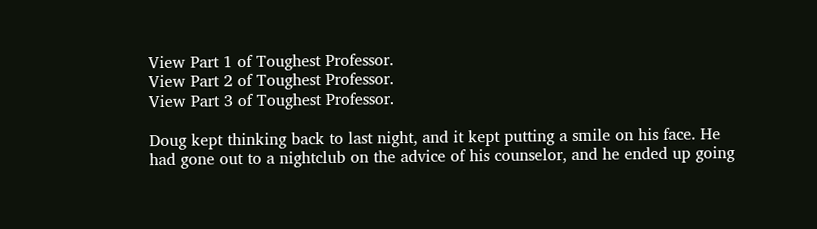View Part 1 of Toughest Professor.
View Part 2 of Toughest Professor.
View Part 3 of Toughest Professor.

Doug kept thinking back to last night, and it kept putting a smile on his face. He had gone out to a nightclub on the advice of his counselor, and he ended up going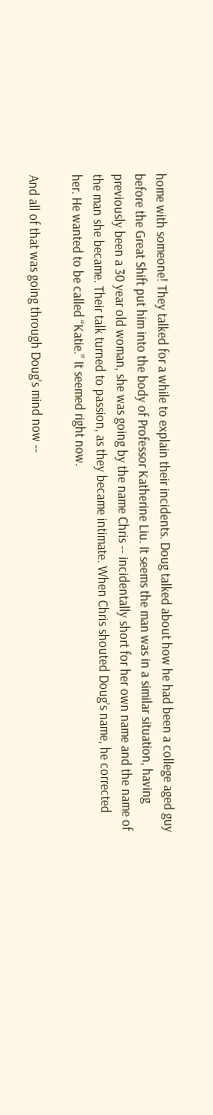home with someone! They talked for a while to explain their incidents. Doug talked about how he had been a college aged guy before the Great Shift put him into the body of Professor Katherine Liu. It seems the man was in a similar situation, having previously been a 30 year old woman, she was going by the name Chris -- incidentally short for her own name and the name of the man she became. Their talk turned to passion, as they became intimate. When Chris shouted Doug’s name, he corrected her. He wanted to be called “Katie.” It seemed right now.

And all of that was going through Doug’s mind now --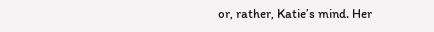or, rather, Katie’s mind. Her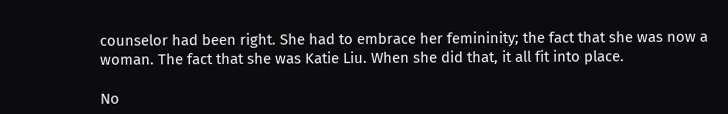counselor had been right. She had to embrace her femininity; the fact that she was now a woman. The fact that she was Katie Liu. When she did that, it all fit into place.

No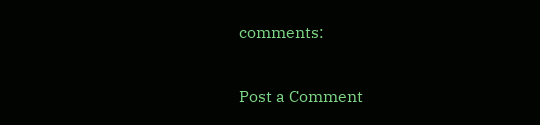comments:

Post a Comment